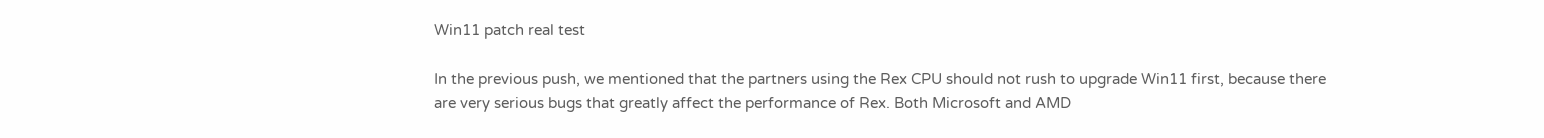Win11 patch real test

In the previous push, we mentioned that the partners using the Rex CPU should not rush to upgrade Win11 first, because there are very serious bugs that greatly affect the performance of Rex. Both Microsoft and AMD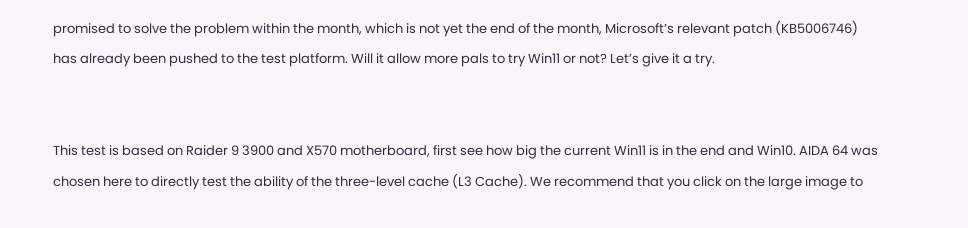promised to solve the problem within the month, which is not yet the end of the month, Microsoft’s relevant patch (KB5006746) has already been pushed to the test platform. Will it allow more pals to try Win11 or not? Let’s give it a try.


This test is based on Raider 9 3900 and X570 motherboard, first see how big the current Win11 is in the end and Win10. AIDA 64 was chosen here to directly test the ability of the three-level cache (L3 Cache). We recommend that you click on the large image to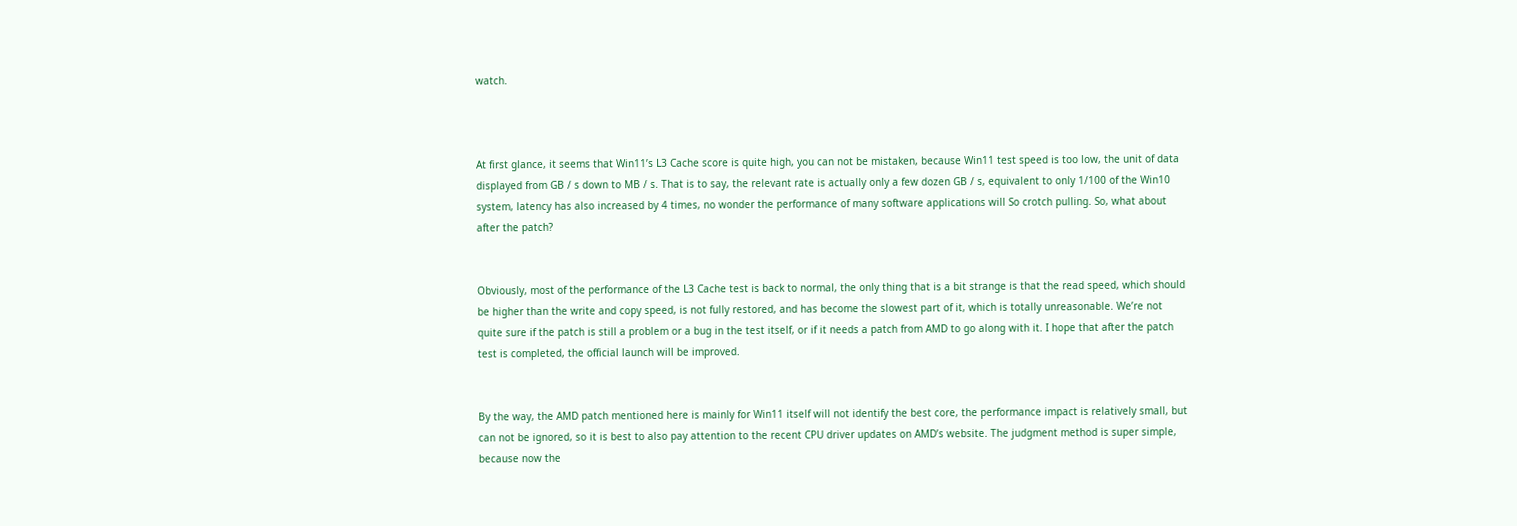watch.



At first glance, it seems that Win11’s L3 Cache score is quite high, you can not be mistaken, because Win11 test speed is too low, the unit of data displayed from GB / s down to MB / s. That is to say, the relevant rate is actually only a few dozen GB / s, equivalent to only 1/100 of the Win10 system, latency has also increased by 4 times, no wonder the performance of many software applications will So crotch pulling. So, what about after the patch?


Obviously, most of the performance of the L3 Cache test is back to normal, the only thing that is a bit strange is that the read speed, which should be higher than the write and copy speed, is not fully restored, and has become the slowest part of it, which is totally unreasonable. We’re not quite sure if the patch is still a problem or a bug in the test itself, or if it needs a patch from AMD to go along with it. I hope that after the patch test is completed, the official launch will be improved.


By the way, the AMD patch mentioned here is mainly for Win11 itself will not identify the best core, the performance impact is relatively small, but can not be ignored, so it is best to also pay attention to the recent CPU driver updates on AMD’s website. The judgment method is super simple, because now the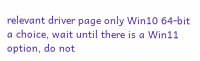relevant driver page only Win10 64-bit a choice, wait until there is a Win11 option, do not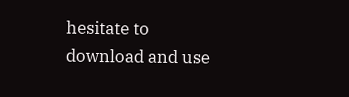hesitate to download and use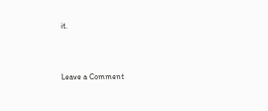it.



Leave a Comment